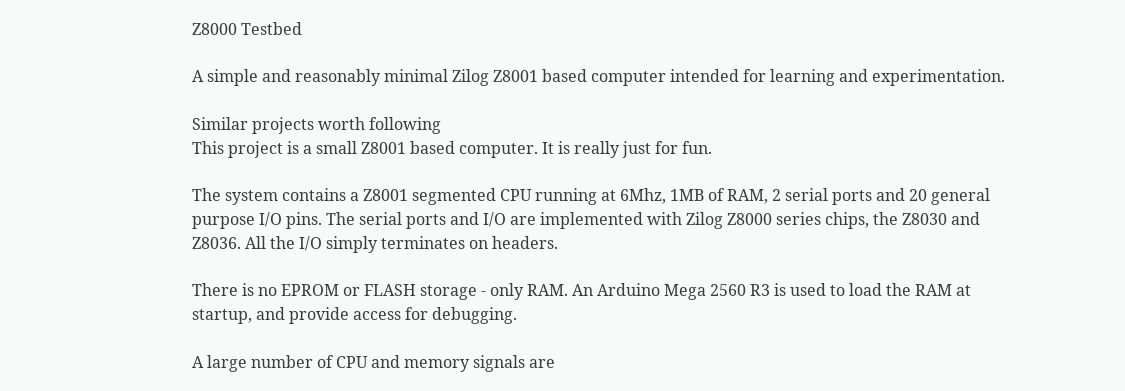Z8000 Testbed

A simple and reasonably minimal Zilog Z8001 based computer intended for learning and experimentation.

Similar projects worth following
This project is a small Z8001 based computer. It is really just for fun.

The system contains a Z8001 segmented CPU running at 6Mhz, 1MB of RAM, 2 serial ports and 20 general purpose I/O pins. The serial ports and I/O are implemented with Zilog Z8000 series chips, the Z8030 and Z8036. All the I/O simply terminates on headers.

There is no EPROM or FLASH storage - only RAM. An Arduino Mega 2560 R3 is used to load the RAM at startup, and provide access for debugging.

A large number of CPU and memory signals are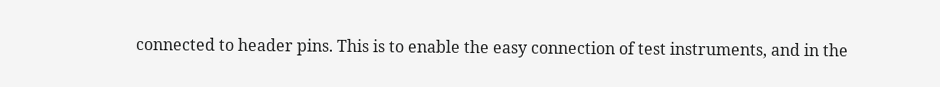connected to header pins. This is to enable the easy connection of test instruments, and in the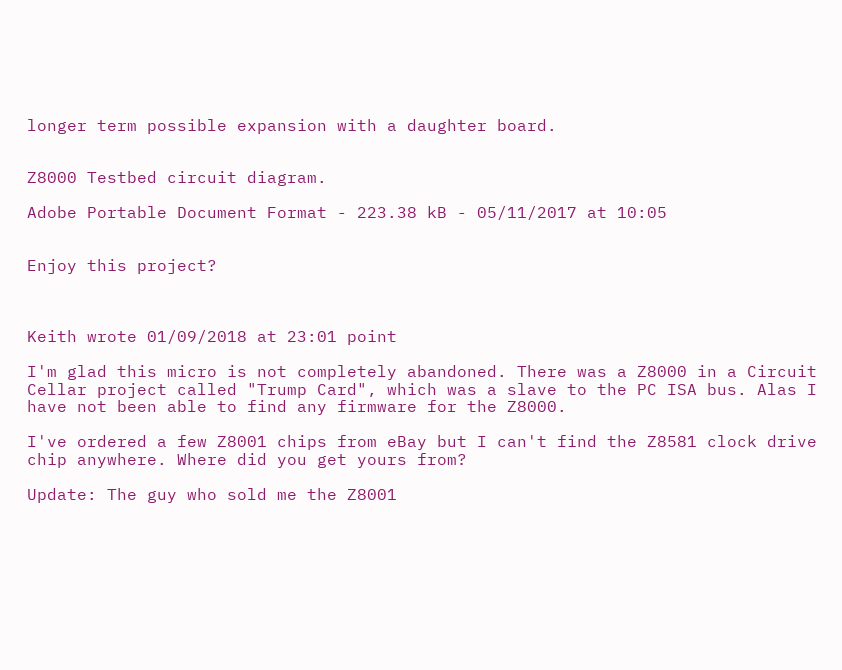longer term possible expansion with a daughter board.


Z8000 Testbed circuit diagram.

Adobe Portable Document Format - 223.38 kB - 05/11/2017 at 10:05


Enjoy this project?



Keith wrote 01/09/2018 at 23:01 point

I'm glad this micro is not completely abandoned. There was a Z8000 in a Circuit Cellar project called "Trump Card", which was a slave to the PC ISA bus. Alas I have not been able to find any firmware for the Z8000.

I've ordered a few Z8001 chips from eBay but I can't find the Z8581 clock drive chip anywhere. Where did you get yours from?

Update: The guy who sold me the Z8001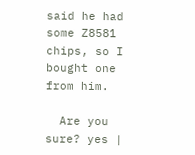said he had some Z8581 chips, so I bought one from him.

  Are you sure? yes |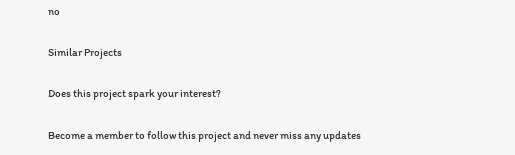no

Similar Projects

Does this project spark your interest?

Become a member to follow this project and never miss any updates